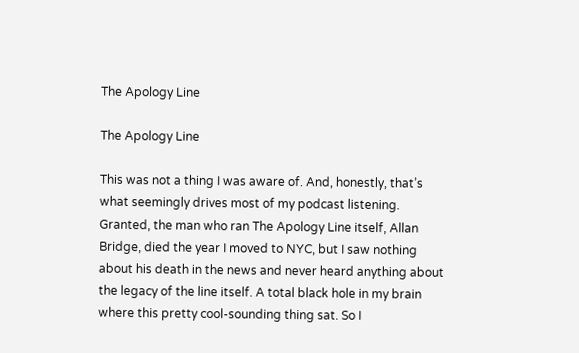The Apology Line

The Apology Line

This was not a thing I was aware of. And, honestly, that’s what seemingly drives most of my podcast listening. Granted, the man who ran The Apology Line itself, Allan Bridge, died the year I moved to NYC, but I saw nothing about his death in the news and never heard anything about the legacy of the line itself. A total black hole in my brain where this pretty cool-sounding thing sat. So I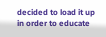decided to load it up in order to educate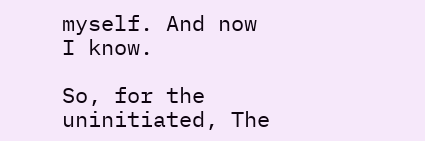myself. And now I know.

So, for the uninitiated, The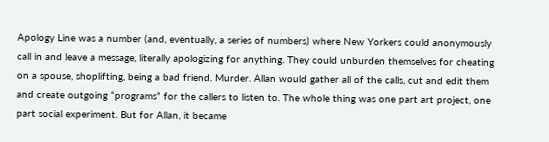Apology Line was a number (and, eventually, a series of numbers) where New Yorkers could anonymously call in and leave a message, literally apologizing for anything. They could unburden themselves for cheating on a spouse, shoplifting, being a bad friend. Murder. Allan would gather all of the calls, cut and edit them and create outgoing “programs” for the callers to listen to. The whole thing was one part art project, one part social experiment. But for Allan, it became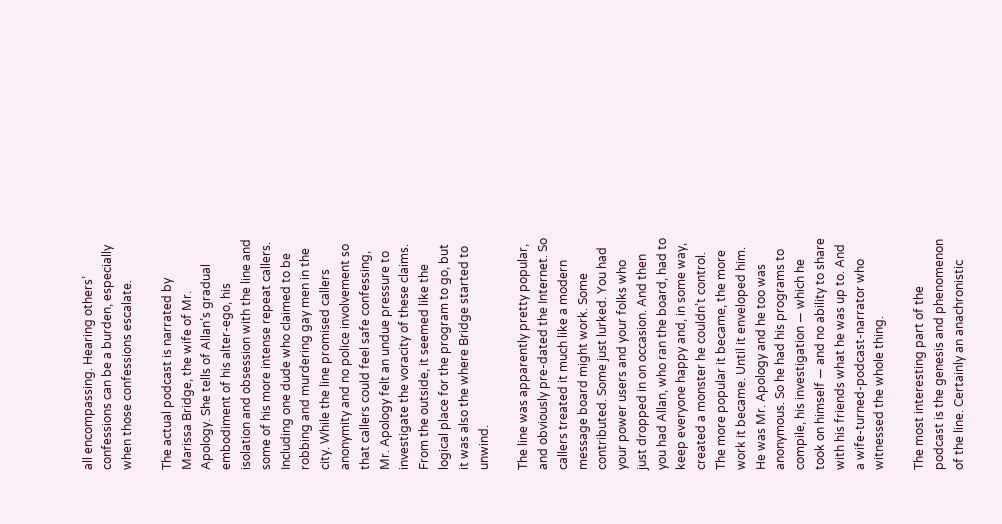all encompassing. Hearing others’ confessions can be a burden, especially when those confessions escalate.

The actual podcast is narrated by Marissa Bridge, the wife of Mr. Apology. She tells of Allan’s gradual embodiment of his alter-ego, his isolation and obsession with the line and some of his more intense repeat callers. Including one dude who claimed to be robbing and murdering gay men in the city. While the line promised callers anonymity and no police involvement so that callers could feel safe confessing, Mr. Apology felt an undue pressure to investigate the voracity of these claims. From the outside, it seemed like the logical place for the program to go, but it was also the where Bridge started to unwind.

The line was apparently pretty popular, and obviously pre-dated the Internet. So callers treated it much like a modern message board might work. Some contributed. Some just lurked. You had your power users and your folks who just dropped in on occasion. And then you had Allan, who ran the board, had to keep everyone happy and, in some way, created a monster he couldn’t control. The more popular it became, the more work it became. Until it enveloped him. He was Mr. Apology and he too was anonymous. So he had his programs to compile, his investigation — which he took on himself — and no ability to share with his friends what he was up to. And a wife-turned-podcast-narrator who witnessed the whole thing.

The most interesting part of the podcast is the genesis and phenomenon of the line. Certainly an anachronistic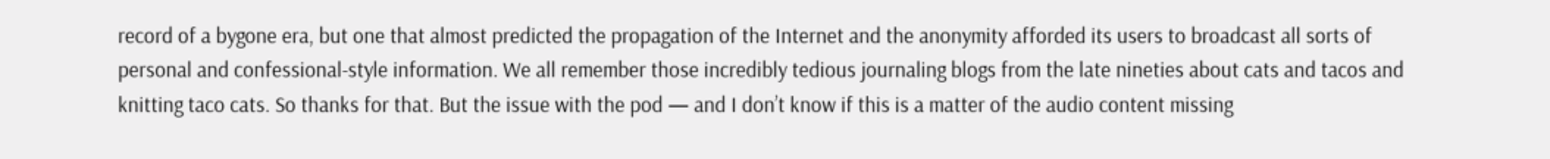record of a bygone era, but one that almost predicted the propagation of the Internet and the anonymity afforded its users to broadcast all sorts of personal and confessional-style information. We all remember those incredibly tedious journaling blogs from the late nineties about cats and tacos and knitting taco cats. So thanks for that. But the issue with the pod — and I don’t know if this is a matter of the audio content missing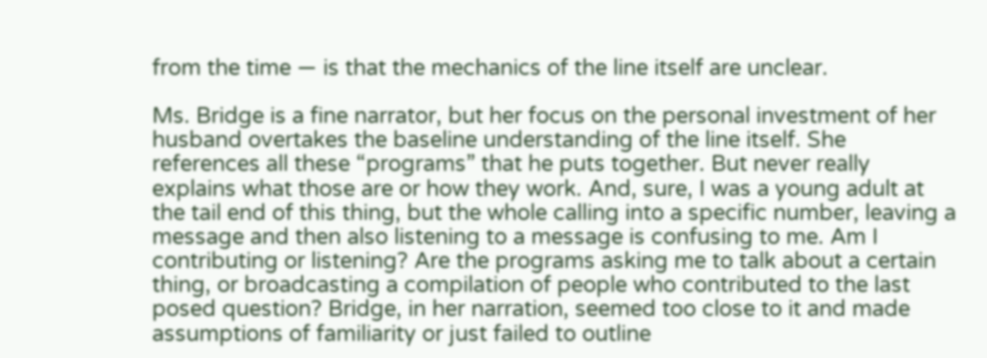from the time — is that the mechanics of the line itself are unclear.

Ms. Bridge is a fine narrator, but her focus on the personal investment of her husband overtakes the baseline understanding of the line itself. She references all these “programs” that he puts together. But never really explains what those are or how they work. And, sure, I was a young adult at the tail end of this thing, but the whole calling into a specific number, leaving a message and then also listening to a message is confusing to me. Am I contributing or listening? Are the programs asking me to talk about a certain thing, or broadcasting a compilation of people who contributed to the last posed question? Bridge, in her narration, seemed too close to it and made assumptions of familiarity or just failed to outline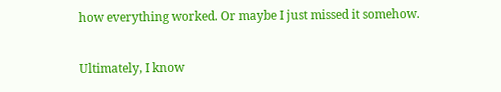how everything worked. Or maybe I just missed it somehow.

Ultimately, I know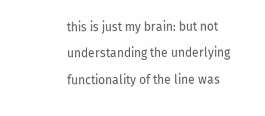this is just my brain: but not understanding the underlying functionality of the line was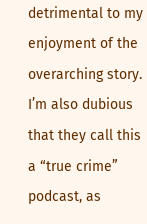detrimental to my enjoyment of the overarching story. I’m also dubious that they call this a “true crime” podcast, as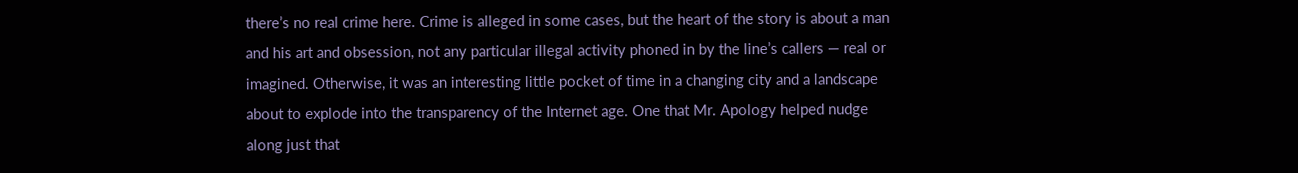there’s no real crime here. Crime is alleged in some cases, but the heart of the story is about a man and his art and obsession, not any particular illegal activity phoned in by the line’s callers — real or imagined. Otherwise, it was an interesting little pocket of time in a changing city and a landscape about to explode into the transparency of the Internet age. One that Mr. Apology helped nudge along just that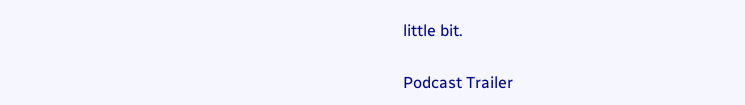little bit.


Podcast Trailer